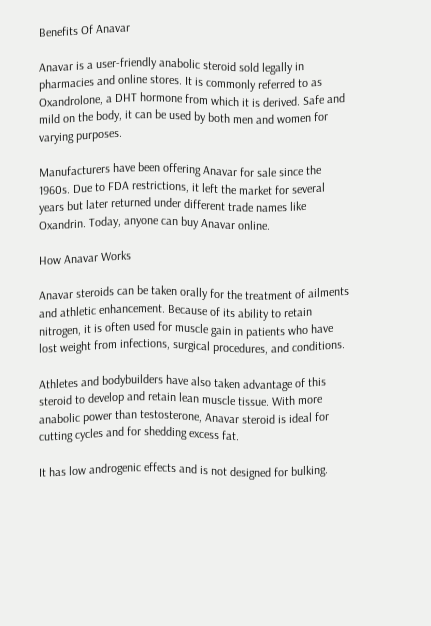Benefits Of Anavar

Anavar is a user-friendly anabolic steroid sold legally in pharmacies and online stores. It is commonly referred to as Oxandrolone, a DHT hormone from which it is derived. Safe and mild on the body, it can be used by both men and women for varying purposes.

Manufacturers have been offering Anavar for sale since the 1960s. Due to FDA restrictions, it left the market for several years but later returned under different trade names like Oxandrin. Today, anyone can buy Anavar online.

How Anavar Works

Anavar steroids can be taken orally for the treatment of ailments and athletic enhancement. Because of its ability to retain nitrogen, it is often used for muscle gain in patients who have lost weight from infections, surgical procedures, and conditions.

Athletes and bodybuilders have also taken advantage of this steroid to develop and retain lean muscle tissue. With more anabolic power than testosterone, Anavar steroid is ideal for cutting cycles and for shedding excess fat.

It has low androgenic effects and is not designed for bulking.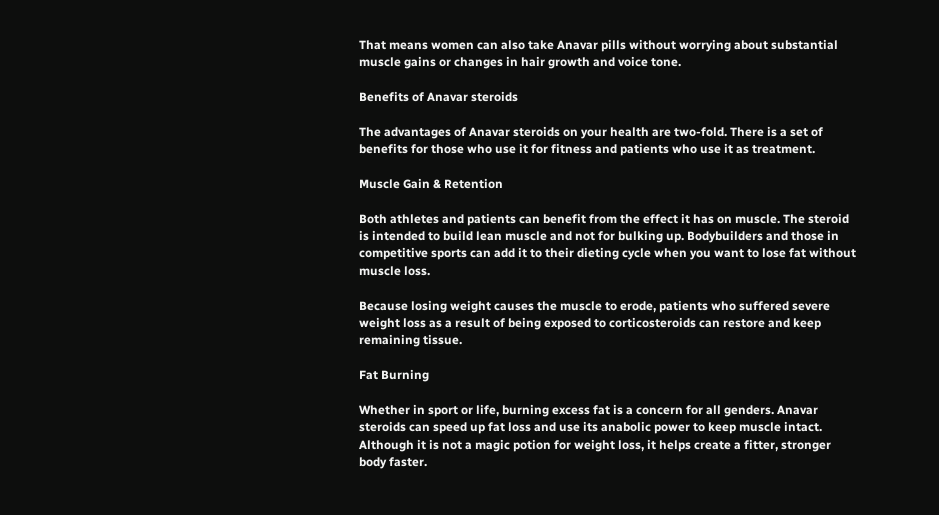That means women can also take Anavar pills without worrying about substantial muscle gains or changes in hair growth and voice tone.

Benefits of Anavar steroids

The advantages of Anavar steroids on your health are two-fold. There is a set of benefits for those who use it for fitness and patients who use it as treatment.

Muscle Gain & Retention

Both athletes and patients can benefit from the effect it has on muscle. The steroid is intended to build lean muscle and not for bulking up. Bodybuilders and those in competitive sports can add it to their dieting cycle when you want to lose fat without muscle loss.

Because losing weight causes the muscle to erode, patients who suffered severe weight loss as a result of being exposed to corticosteroids can restore and keep remaining tissue.

Fat Burning

Whether in sport or life, burning excess fat is a concern for all genders. Anavar steroids can speed up fat loss and use its anabolic power to keep muscle intact. Although it is not a magic potion for weight loss, it helps create a fitter, stronger body faster.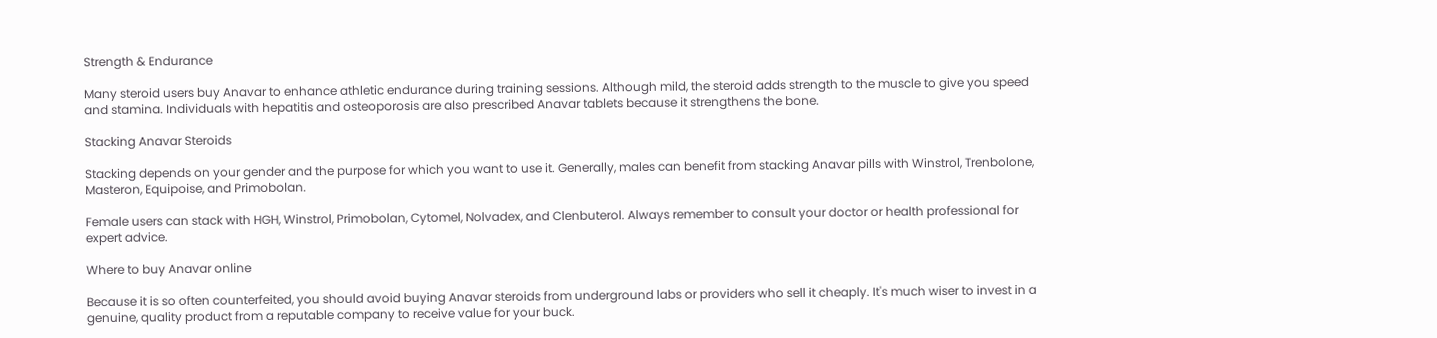Strength & Endurance

Many steroid users buy Anavar to enhance athletic endurance during training sessions. Although mild, the steroid adds strength to the muscle to give you speed and stamina. Individuals with hepatitis and osteoporosis are also prescribed Anavar tablets because it strengthens the bone.

Stacking Anavar Steroids

Stacking depends on your gender and the purpose for which you want to use it. Generally, males can benefit from stacking Anavar pills with Winstrol, Trenbolone, Masteron, Equipoise, and Primobolan.

Female users can stack with HGH, Winstrol, Primobolan, Cytomel, Nolvadex, and Clenbuterol. Always remember to consult your doctor or health professional for expert advice.

Where to buy Anavar online

Because it is so often counterfeited, you should avoid buying Anavar steroids from underground labs or providers who sell it cheaply. It's much wiser to invest in a genuine, quality product from a reputable company to receive value for your buck.